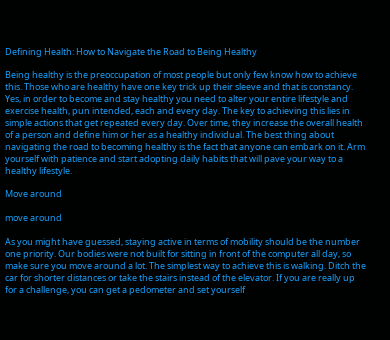Defining Health: How to Navigate the Road to Being Healthy

Being healthy is the preoccupation of most people but only few know how to achieve this. Those who are healthy have one key trick up their sleeve and that is constancy. Yes, in order to become and stay healthy you need to alter your entire lifestyle and exercise health, pun intended, each and every day. The key to achieving this lies in simple actions that get repeated every day. Over time, they increase the overall health of a person and define him or her as a healthy individual. The best thing about navigating the road to becoming healthy is the fact that anyone can embark on it. Arm yourself with patience and start adopting daily habits that will pave your way to a healthy lifestyle.

Move around

move around

As you might have guessed, staying active in terms of mobility should be the number one priority. Our bodies were not built for sitting in front of the computer all day, so make sure you move around a lot. The simplest way to achieve this is walking. Ditch the car for shorter distances or take the stairs instead of the elevator. If you are really up for a challenge, you can get a pedometer and set yourself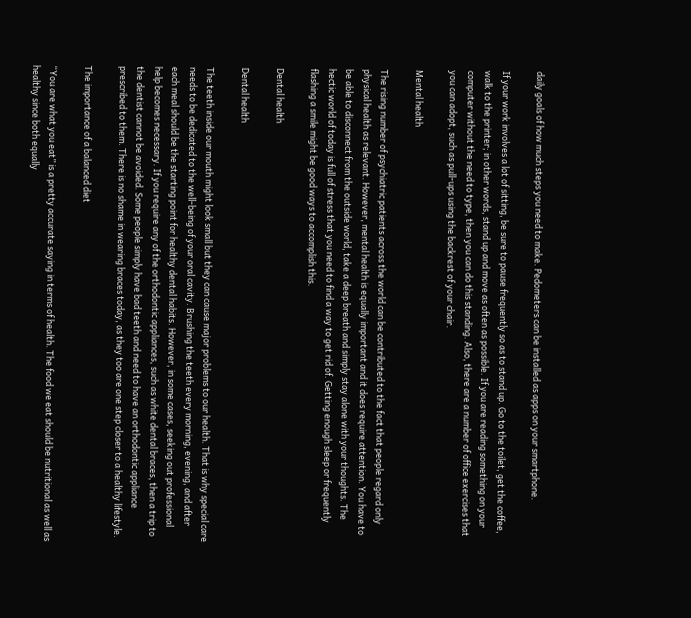daily goals of how much steps you need to make. Pedometers can be installed as apps on your smartphone.

If your work involves a lot of sitting, be sure to pause frequently so as to stand up. Go to the toilet, get the coffee, walk to the printer; in other words, stand up and move as often as possible. If you are reading something on your computer without the need to type, then you can do this standing. Also, there are a number of office exercises that you can adopt, such as pull-ups using the backrest of your chair.

Mental health

The rising number of psychiatric patients across the world can be contributed to the fact that people regard only physical health as relevant. However, mental health is equally important and it does require attention. You have to be able to disconnect from the outside world, take a deep breath and simply stay alone with your thoughts. The hectic world of today is full of stress that you need to find a way to get rid of. Getting enough sleep or frequently flashing a smile might be good ways to accomplish this.

Dental health

Dental health

The teeth inside our mouth might look small but they can cause major problems to our health. That is why special care needs to be dedicated to the well-being of your oral cavity. Brushing the teeth every morning, evening, and after each meal should be the starting point for healthy dental habits. However, in some cases, seeking out professional help becomes necessary. If you require any of the orthodontic appliances, such as white dental braces, then a trip to the dentist cannot be avoided. Some people simply have bad teeth and need to have an orthodontic appliance prescribed to them. There is no shame in wearing braces today, as they too are one step closer to a healthy lifestyle.

The importance of a balanced diet

“You are what you eat” is a pretty accurate saying in terms of health. The food we eat should be nutritional as well as healthy since both equally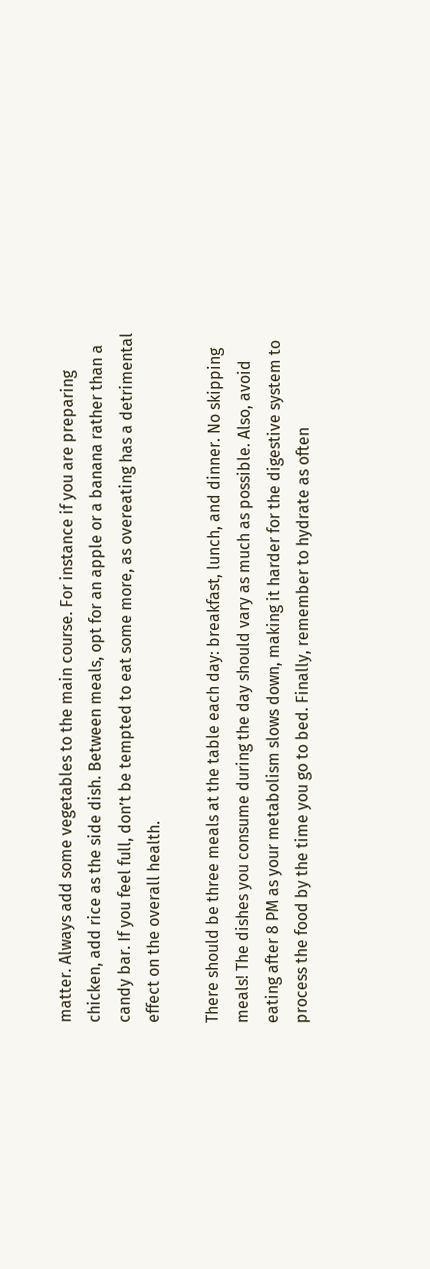matter. Always add some vegetables to the main course. For instance if you are preparing chicken, add rice as the side dish. Between meals, opt for an apple or a banana rather than a candy bar. If you feel full, don’t be tempted to eat some more, as overeating has a detrimental effect on the overall health.

There should be three meals at the table each day: breakfast, lunch, and dinner. No skipping meals! The dishes you consume during the day should vary as much as possible. Also, avoid eating after 8 PM as your metabolism slows down, making it harder for the digestive system to process the food by the time you go to bed. Finally, remember to hydrate as often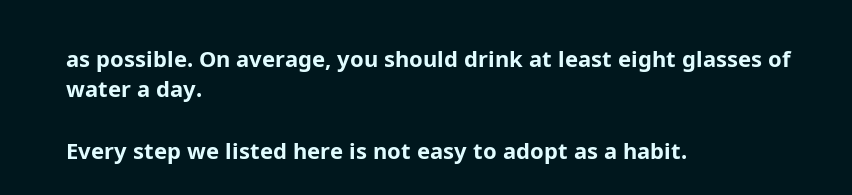as possible. On average, you should drink at least eight glasses of water a day.

Every step we listed here is not easy to adopt as a habit.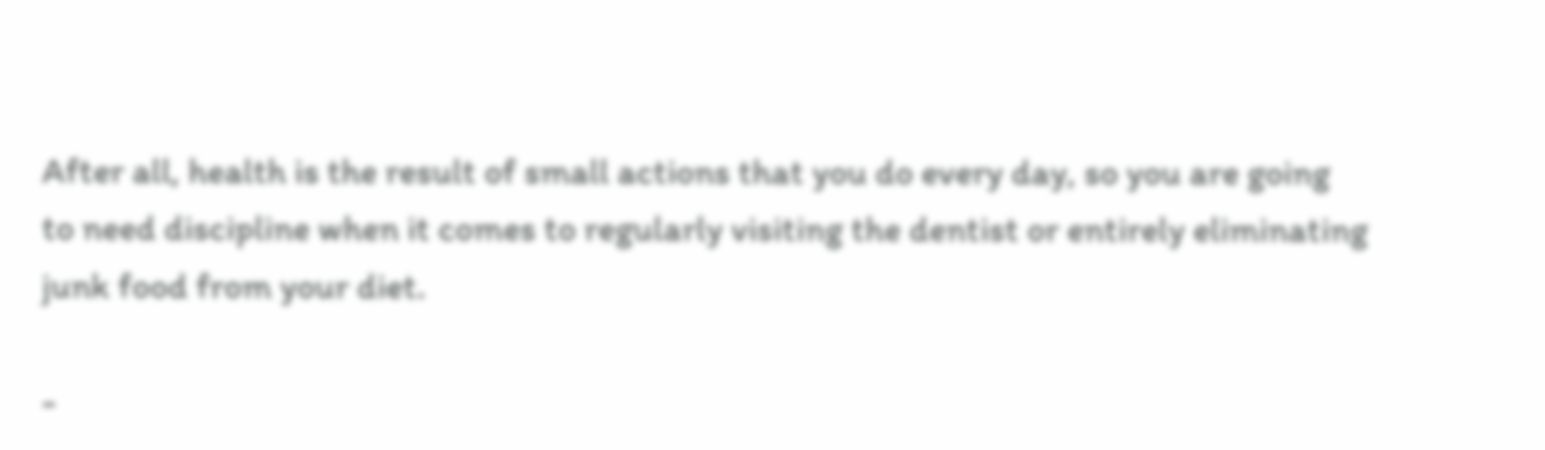After all, health is the result of small actions that you do every day, so you are going to need discipline when it comes to regularly visiting the dentist or entirely eliminating junk food from your diet.

-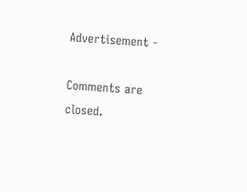Advertisement -

Comments are closed.